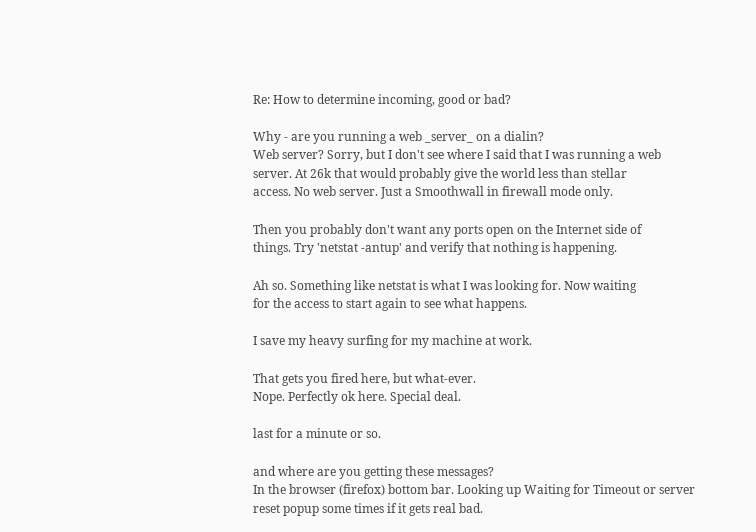Re: How to determine incoming, good or bad?

Why - are you running a web _server_ on a dialin?
Web server? Sorry, but I don't see where I said that I was running a web
server. At 26k that would probably give the world less than stellar
access. No web server. Just a Smoothwall in firewall mode only.

Then you probably don't want any ports open on the Internet side of
things. Try 'netstat -antup' and verify that nothing is happening.

Ah so. Something like netstat is what I was looking for. Now waiting
for the access to start again to see what happens.

I save my heavy surfing for my machine at work.

That gets you fired here, but what-ever.
Nope. Perfectly ok here. Special deal.

last for a minute or so.

and where are you getting these messages?
In the browser (firefox) bottom bar. Looking up Waiting for Timeout or server reset popup some times if it gets real bad.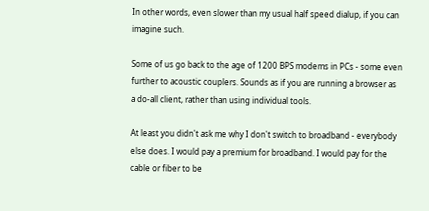In other words, even slower than my usual half speed dialup, if you can
imagine such.

Some of us go back to the age of 1200 BPS modems in PCs - some even
further to acoustic couplers. Sounds as if you are running a browser as
a do-all client, rather than using individual tools.

At least you didn't ask me why I don't switch to broadband - everybody
else does. I would pay a premium for broadband. I would pay for the
cable or fiber to be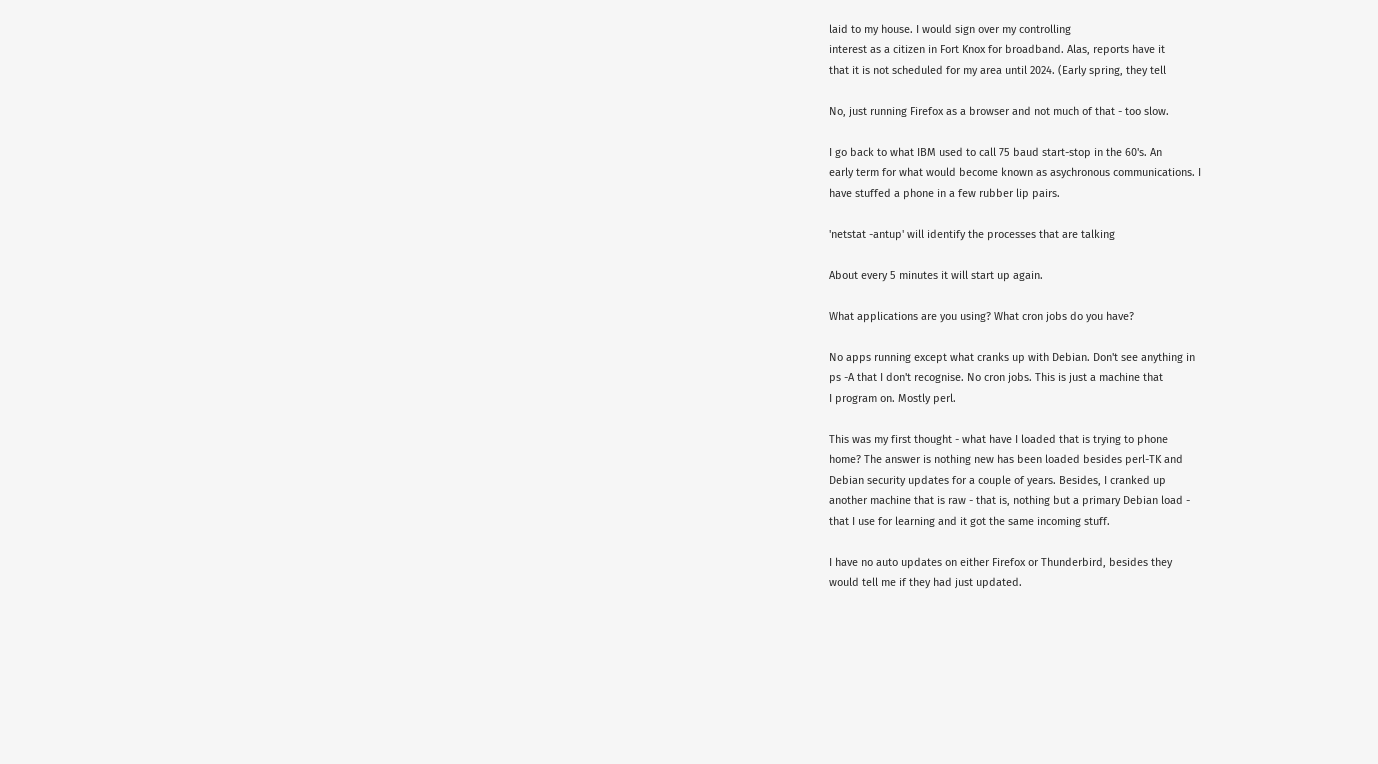laid to my house. I would sign over my controlling
interest as a citizen in Fort Knox for broadband. Alas, reports have it
that it is not scheduled for my area until 2024. (Early spring, they tell

No, just running Firefox as a browser and not much of that - too slow.

I go back to what IBM used to call 75 baud start-stop in the 60's. An
early term for what would become known as asychronous communications. I
have stuffed a phone in a few rubber lip pairs.

'netstat -antup' will identify the processes that are talking

About every 5 minutes it will start up again.

What applications are you using? What cron jobs do you have?

No apps running except what cranks up with Debian. Don't see anything in
ps -A that I don't recognise. No cron jobs. This is just a machine that
I program on. Mostly perl.

This was my first thought - what have I loaded that is trying to phone
home? The answer is nothing new has been loaded besides perl-TK and
Debian security updates for a couple of years. Besides, I cranked up
another machine that is raw - that is, nothing but a primary Debian load -
that I use for learning and it got the same incoming stuff.

I have no auto updates on either Firefox or Thunderbird, besides they
would tell me if they had just updated.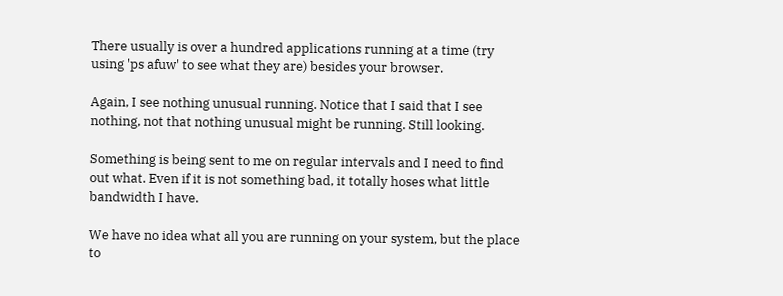There usually is over a hundred applications running at a time (try
using 'ps afuw' to see what they are) besides your browser.

Again, I see nothing unusual running. Notice that I said that I see
nothing, not that nothing unusual might be running. Still looking.

Something is being sent to me on regular intervals and I need to find
out what. Even if it is not something bad, it totally hoses what little
bandwidth I have.

We have no idea what all you are running on your system, but the place
to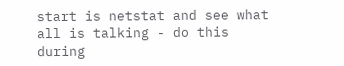start is netstat and see what all is talking - do this during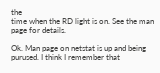the
time when the RD light is on. See the man page for details.

Ok. Man page on netstat is up and being purused. I think I remember that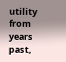utility from years past,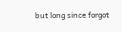but long since forgot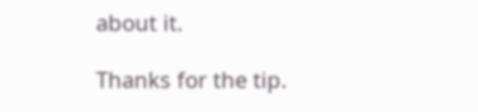about it.

Thanks for the tip.